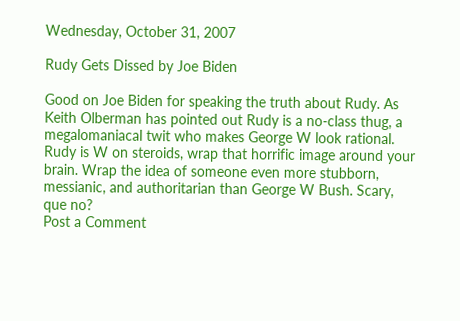Wednesday, October 31, 2007

Rudy Gets Dissed by Joe Biden

Good on Joe Biden for speaking the truth about Rudy. As Keith Olberman has pointed out Rudy is a no-class thug, a megalomaniacal twit who makes George W look rational. Rudy is W on steroids, wrap that horrific image around your brain. Wrap the idea of someone even more stubborn, messianic, and authoritarian than George W Bush. Scary, que no?
Post a Comment